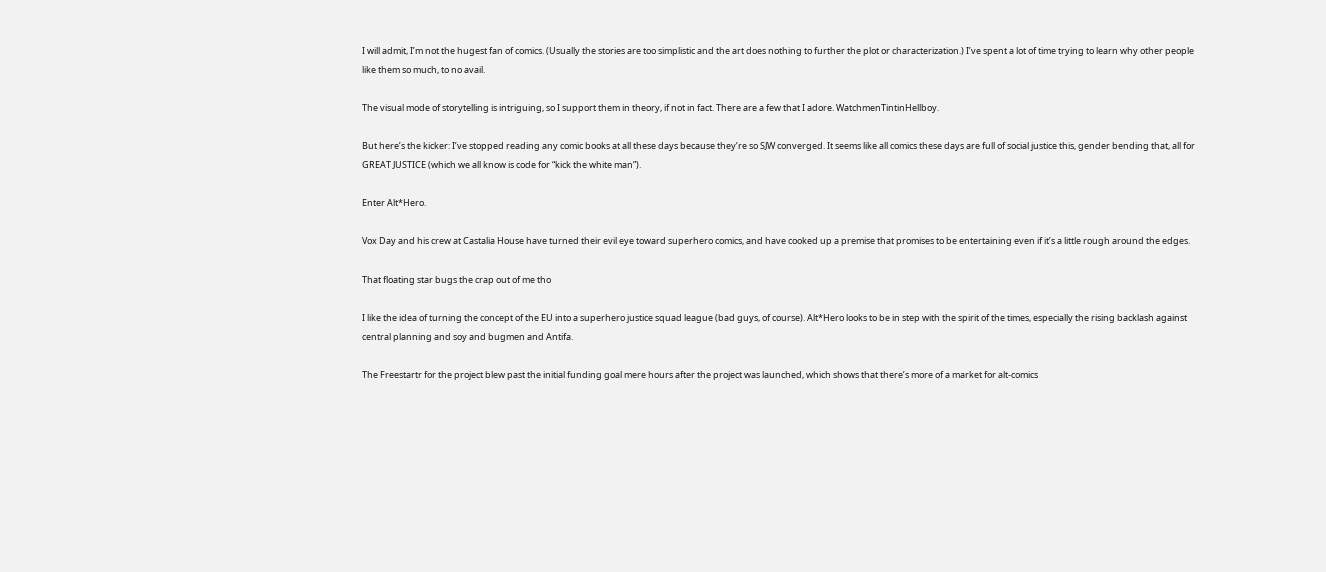I will admit, I’m not the hugest fan of comics. (Usually the stories are too simplistic and the art does nothing to further the plot or characterization.) I’ve spent a lot of time trying to learn why other people like them so much, to no avail.

The visual mode of storytelling is intriguing, so I support them in theory, if not in fact. There are a few that I adore. WatchmenTintinHellboy.

But here’s the kicker: I’ve stopped reading any comic books at all these days because they’re so SJW converged. It seems like all comics these days are full of social justice this, gender bending that, all for GREAT JUSTICE (which we all know is code for “kick the white man”).

Enter Alt*Hero.

Vox Day and his crew at Castalia House have turned their evil eye toward superhero comics, and have cooked up a premise that promises to be entertaining even if it’s a little rough around the edges.

That floating star bugs the crap out of me tho

I like the idea of turning the concept of the EU into a superhero justice squad league (bad guys, of course). Alt*Hero looks to be in step with the spirit of the times, especially the rising backlash against central planning and soy and bugmen and Antifa.

The Freestartr for the project blew past the initial funding goal mere hours after the project was launched, which shows that there’s more of a market for alt-comics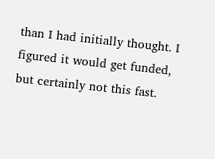than I had initially thought. I figured it would get funded, but certainly not this fast.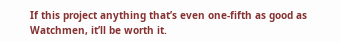If this project anything that’s even one-fifth as good as Watchmen, it’ll be worth it.